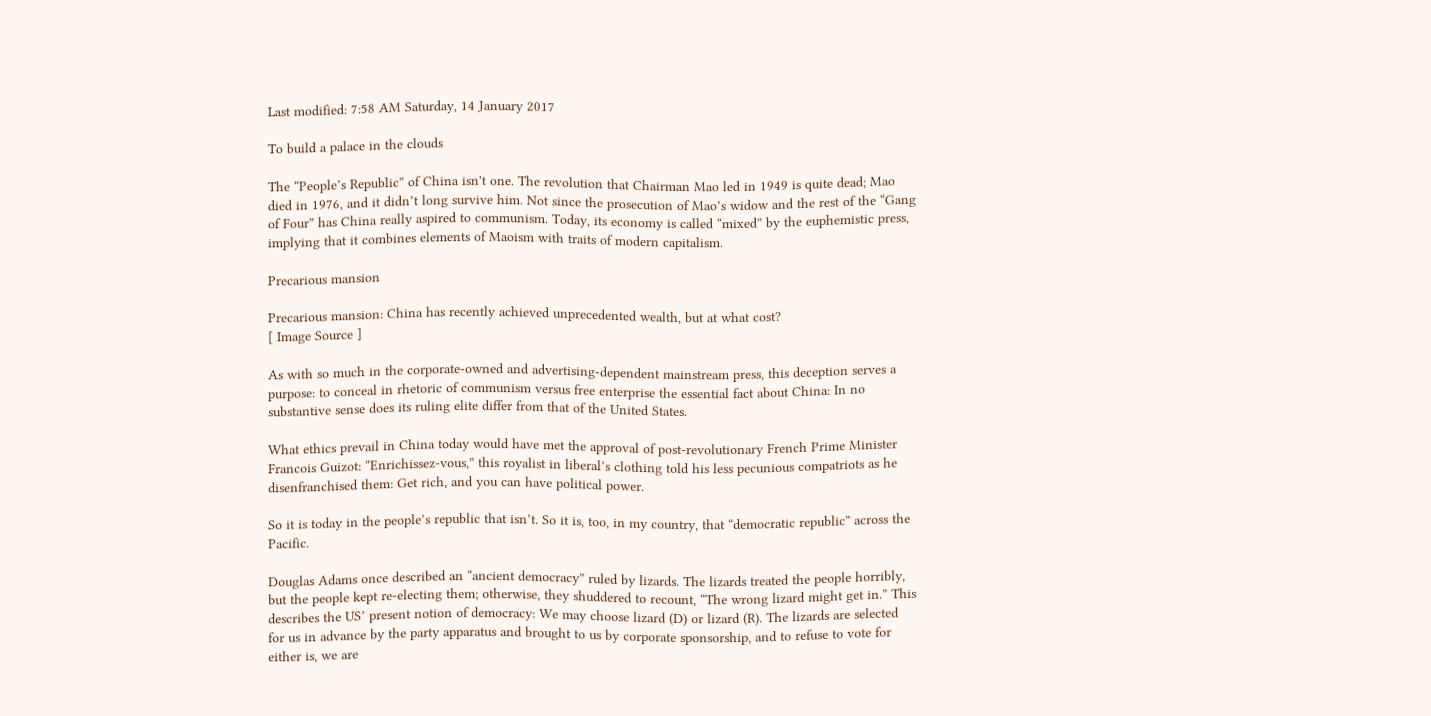Last modified: 7:58 AM Saturday, 14 January 2017

To build a palace in the clouds

The “People’s Republic” of China isn't one. The revolution that Chairman Mao led in 1949 is quite dead; Mao died in 1976, and it didn’t long survive him. Not since the prosecution of Mao’s widow and the rest of the “Gang of Four” has China really aspired to communism. Today, its economy is called “mixed” by the euphemistic press, implying that it combines elements of Maoism with traits of modern capitalism.

Precarious mansion

Precarious mansion: China has recently achieved unprecedented wealth, but at what cost?
[ Image Source ]

As with so much in the corporate-owned and advertising-dependent mainstream press, this deception serves a purpose: to conceal in rhetoric of communism versus free enterprise the essential fact about China: In no substantive sense does its ruling elite differ from that of the United States.

What ethics prevail in China today would have met the approval of post-revolutionary French Prime Minister Francois Guizot: “Enrichissez-vous,” this royalist in liberal’s clothing told his less pecunious compatriots as he disenfranchised them: Get rich, and you can have political power.

So it is today in the people’s republic that isn’t. So it is, too, in my country, that “democratic republic” across the Pacific.

Douglas Adams once described an “ancient democracy” ruled by lizards. The lizards treated the people horribly, but the people kept re-electing them; otherwise, they shuddered to recount, “The wrong lizard might get in.” This describes the US’ present notion of democracy: We may choose lizard (D) or lizard (R). The lizards are selected for us in advance by the party apparatus and brought to us by corporate sponsorship, and to refuse to vote for either is, we are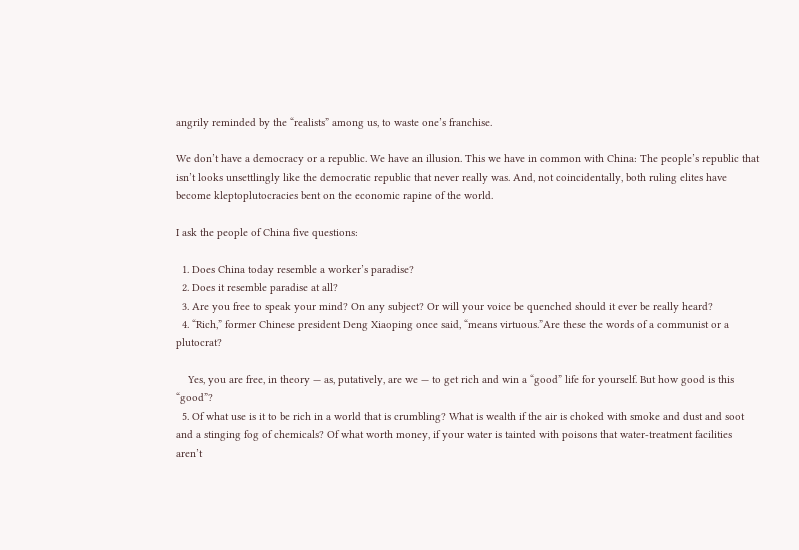angrily reminded by the “realists” among us, to waste one’s franchise.

We don’t have a democracy or a republic. We have an illusion. This we have in common with China: The people’s republic that isn’t looks unsettlingly like the democratic republic that never really was. And, not coincidentally, both ruling elites have become kleptoplutocracies bent on the economic rapine of the world.

I ask the people of China five questions:

  1. Does China today resemble a worker’s paradise?
  2. Does it resemble paradise at all?
  3. Are you free to speak your mind? On any subject? Or will your voice be quenched should it ever be really heard?
  4. “Rich,” former Chinese president Deng Xiaoping once said, “means virtuous.”Are these the words of a communist or a plutocrat?

    Yes, you are free, in theory — as, putatively, are we — to get rich and win a “good” life for yourself. But how good is this “good”?
  5. Of what use is it to be rich in a world that is crumbling? What is wealth if the air is choked with smoke and dust and soot and a stinging fog of chemicals? Of what worth money, if your water is tainted with poisons that water-treatment facilities aren’t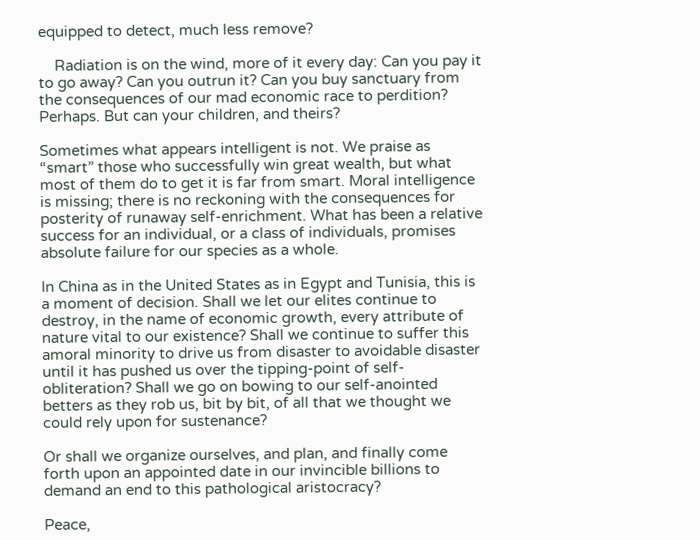equipped to detect, much less remove?

    Radiation is on the wind, more of it every day: Can you pay it to go away? Can you outrun it? Can you buy sanctuary from the consequences of our mad economic race to perdition? Perhaps. But can your children, and theirs?

Sometimes what appears intelligent is not. We praise as “smart” those who successfully win great wealth, but what most of them do to get it is far from smart. Moral intelligence is missing; there is no reckoning with the consequences for posterity of runaway self-enrichment. What has been a relative success for an individual, or a class of individuals, promises absolute failure for our species as a whole.

In China as in the United States as in Egypt and Tunisia, this is a moment of decision. Shall we let our elites continue to destroy, in the name of economic growth, every attribute of nature vital to our existence? Shall we continue to suffer this amoral minority to drive us from disaster to avoidable disaster until it has pushed us over the tipping-point of self-obliteration? Shall we go on bowing to our self-anointed betters as they rob us, bit by bit, of all that we thought we could rely upon for sustenance?

Or shall we organize ourselves, and plan, and finally come forth upon an appointed date in our invincible billions to demand an end to this pathological aristocracy?

Peace,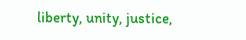liberty, unity, justice,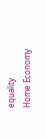equality
Home Economy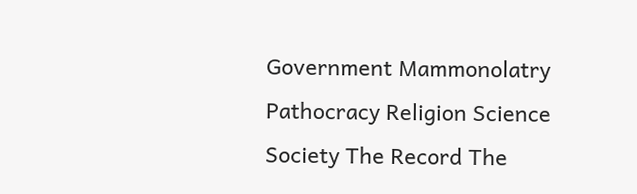Government Mammonolatry Pathocracy Religion Science Society The Record The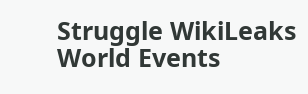Struggle WikiLeaks World Events